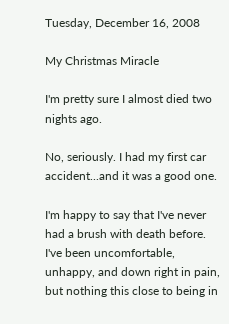Tuesday, December 16, 2008

My Christmas Miracle

I'm pretty sure I almost died two nights ago.

No, seriously. I had my first car accident...and it was a good one.

I'm happy to say that I've never had a brush with death before. I've been uncomfortable, unhappy, and down right in pain, but nothing this close to being in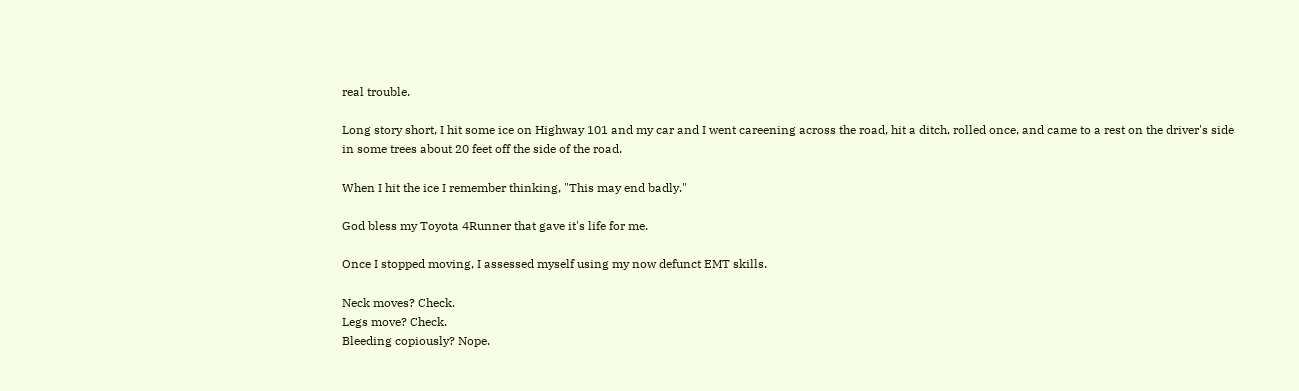real trouble.

Long story short, I hit some ice on Highway 101 and my car and I went careening across the road, hit a ditch, rolled once, and came to a rest on the driver's side in some trees about 20 feet off the side of the road.

When I hit the ice I remember thinking, "This may end badly."

God bless my Toyota 4Runner that gave it's life for me.

Once I stopped moving, I assessed myself using my now defunct EMT skills.

Neck moves? Check.
Legs move? Check.
Bleeding copiously? Nope.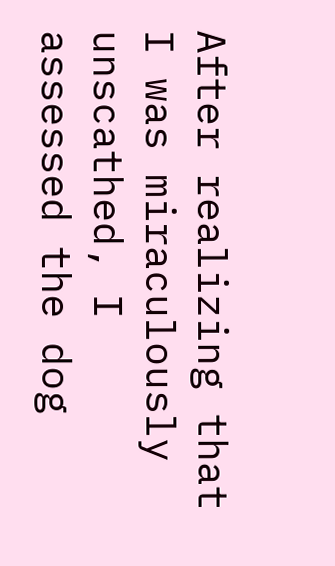After realizing that I was miraculously unscathed, I assessed the dog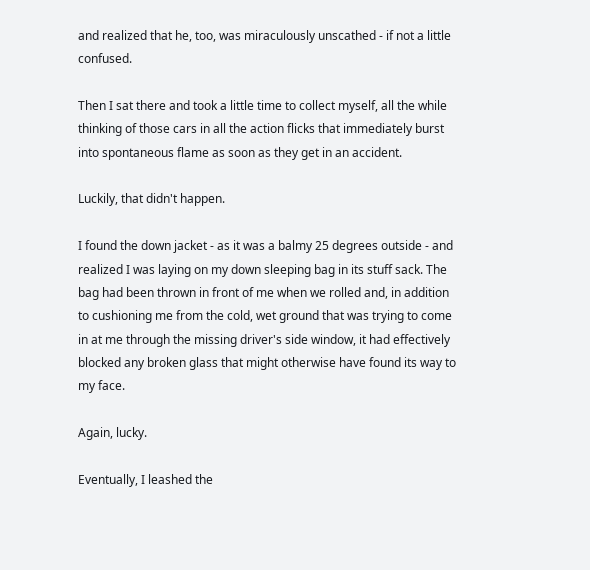and realized that he, too, was miraculously unscathed - if not a little confused.

Then I sat there and took a little time to collect myself, all the while thinking of those cars in all the action flicks that immediately burst into spontaneous flame as soon as they get in an accident.

Luckily, that didn't happen.

I found the down jacket - as it was a balmy 25 degrees outside - and realized I was laying on my down sleeping bag in its stuff sack. The bag had been thrown in front of me when we rolled and, in addition to cushioning me from the cold, wet ground that was trying to come in at me through the missing driver's side window, it had effectively blocked any broken glass that might otherwise have found its way to my face.

Again, lucky.

Eventually, I leashed the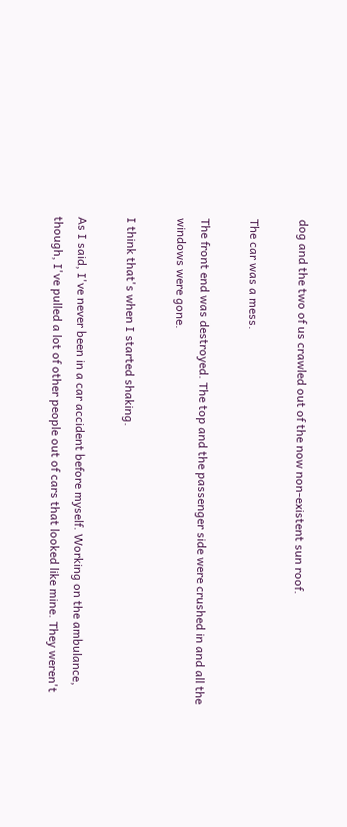dog and the two of us crawled out of the now non-existent sun roof.

The car was a mess.

The front end was destroyed. The top and the passenger side were crushed in and all the windows were gone.

I think that's when I started shaking.

As I said, I've never been in a car accident before myself. Working on the ambulance, though, I've pulled a lot of other people out of cars that looked like mine. They weren't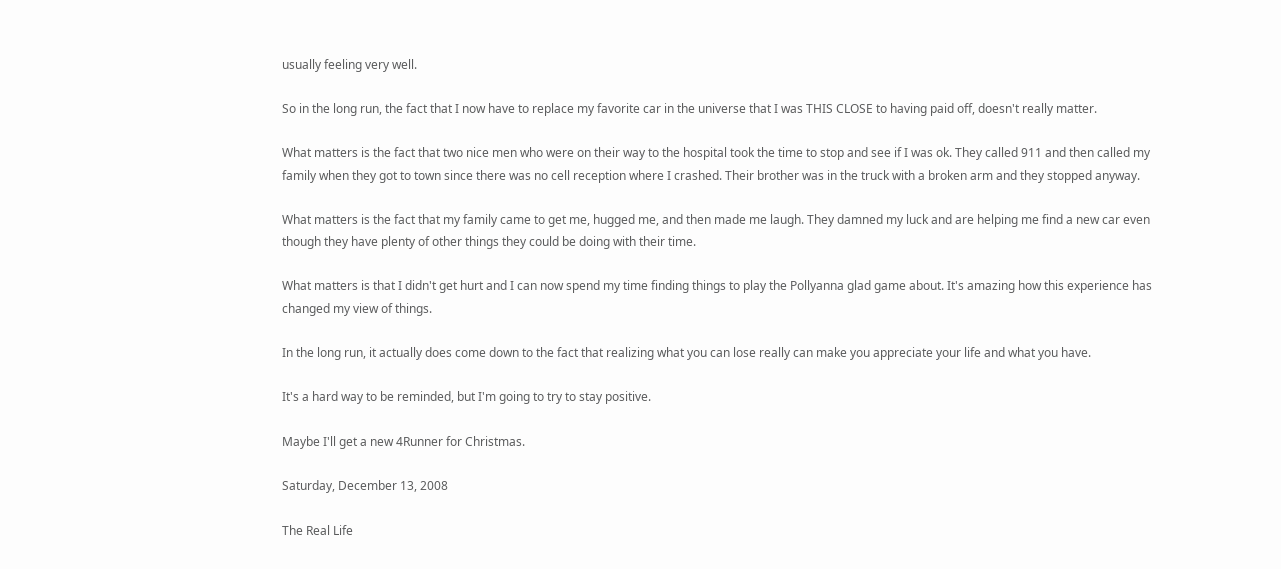usually feeling very well.

So in the long run, the fact that I now have to replace my favorite car in the universe that I was THIS CLOSE to having paid off, doesn't really matter.

What matters is the fact that two nice men who were on their way to the hospital took the time to stop and see if I was ok. They called 911 and then called my family when they got to town since there was no cell reception where I crashed. Their brother was in the truck with a broken arm and they stopped anyway.

What matters is the fact that my family came to get me, hugged me, and then made me laugh. They damned my luck and are helping me find a new car even though they have plenty of other things they could be doing with their time.

What matters is that I didn't get hurt and I can now spend my time finding things to play the Pollyanna glad game about. It's amazing how this experience has changed my view of things.

In the long run, it actually does come down to the fact that realizing what you can lose really can make you appreciate your life and what you have.

It's a hard way to be reminded, but I'm going to try to stay positive.

Maybe I'll get a new 4Runner for Christmas.

Saturday, December 13, 2008

The Real Life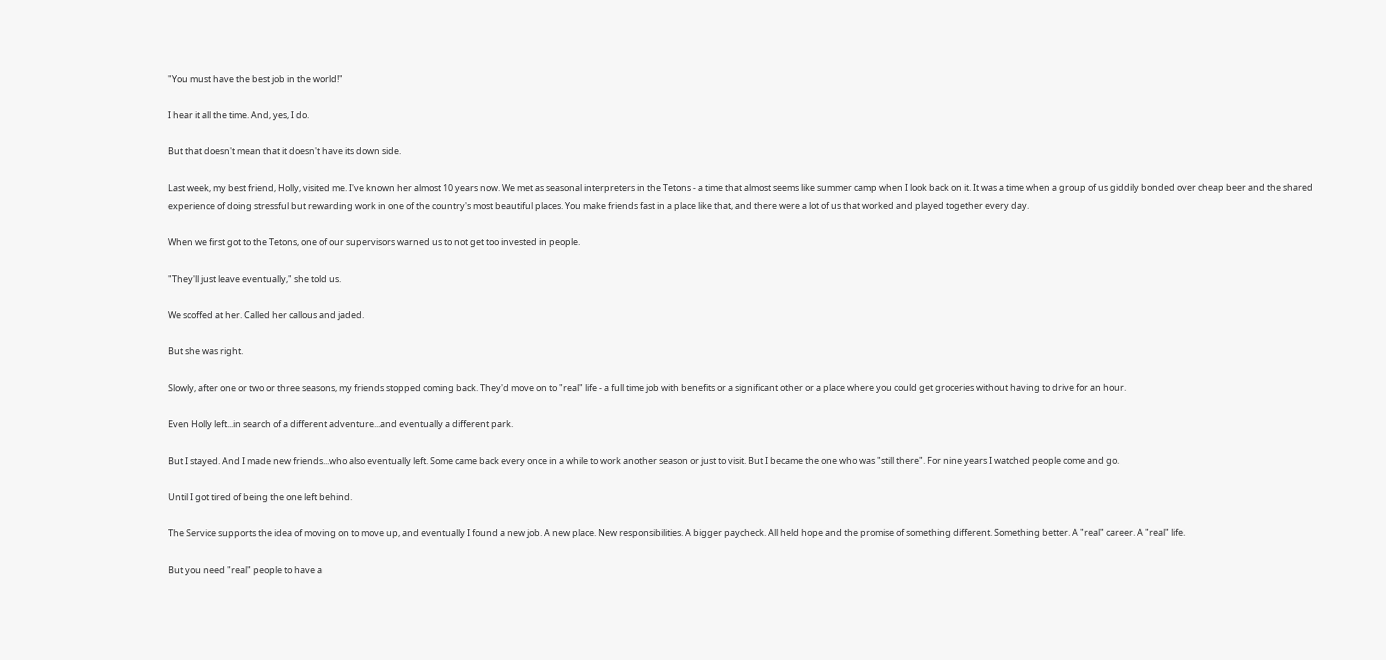"You must have the best job in the world!"

I hear it all the time. And, yes, I do.

But that doesn't mean that it doesn't have its down side.

Last week, my best friend, Holly, visited me. I've known her almost 10 years now. We met as seasonal interpreters in the Tetons - a time that almost seems like summer camp when I look back on it. It was a time when a group of us giddily bonded over cheap beer and the shared experience of doing stressful but rewarding work in one of the country's most beautiful places. You make friends fast in a place like that, and there were a lot of us that worked and played together every day.

When we first got to the Tetons, one of our supervisors warned us to not get too invested in people.

"They'll just leave eventually," she told us.

We scoffed at her. Called her callous and jaded.

But she was right.

Slowly, after one or two or three seasons, my friends stopped coming back. They'd move on to "real" life - a full time job with benefits or a significant other or a place where you could get groceries without having to drive for an hour.

Even Holly left...in search of a different adventure...and eventually a different park.

But I stayed. And I made new friends...who also eventually left. Some came back every once in a while to work another season or just to visit. But I became the one who was "still there". For nine years I watched people come and go.

Until I got tired of being the one left behind.

The Service supports the idea of moving on to move up, and eventually I found a new job. A new place. New responsibilities. A bigger paycheck. All held hope and the promise of something different. Something better. A "real" career. A "real" life.

But you need "real" people to have a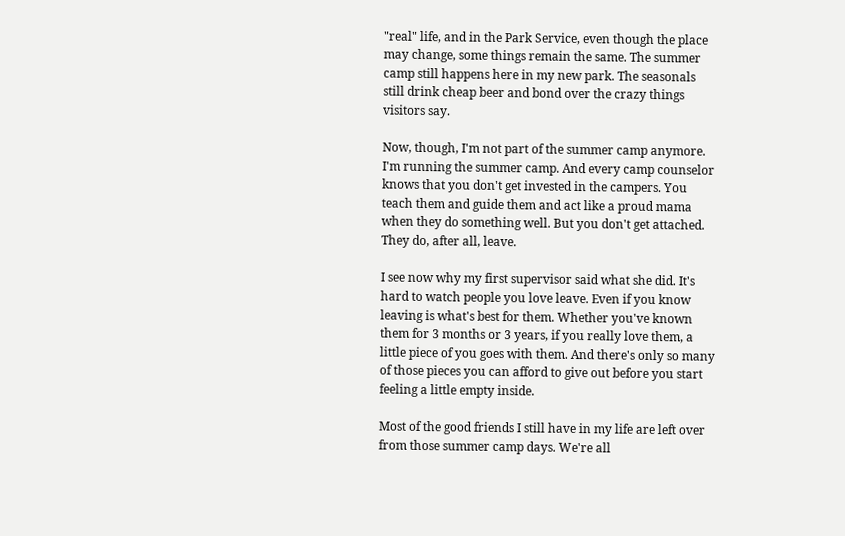"real" life, and in the Park Service, even though the place may change, some things remain the same. The summer camp still happens here in my new park. The seasonals still drink cheap beer and bond over the crazy things visitors say.

Now, though, I'm not part of the summer camp anymore. I'm running the summer camp. And every camp counselor knows that you don't get invested in the campers. You teach them and guide them and act like a proud mama when they do something well. But you don't get attached. They do, after all, leave.

I see now why my first supervisor said what she did. It's hard to watch people you love leave. Even if you know leaving is what's best for them. Whether you've known them for 3 months or 3 years, if you really love them, a little piece of you goes with them. And there's only so many of those pieces you can afford to give out before you start feeling a little empty inside.

Most of the good friends I still have in my life are left over from those summer camp days. We're all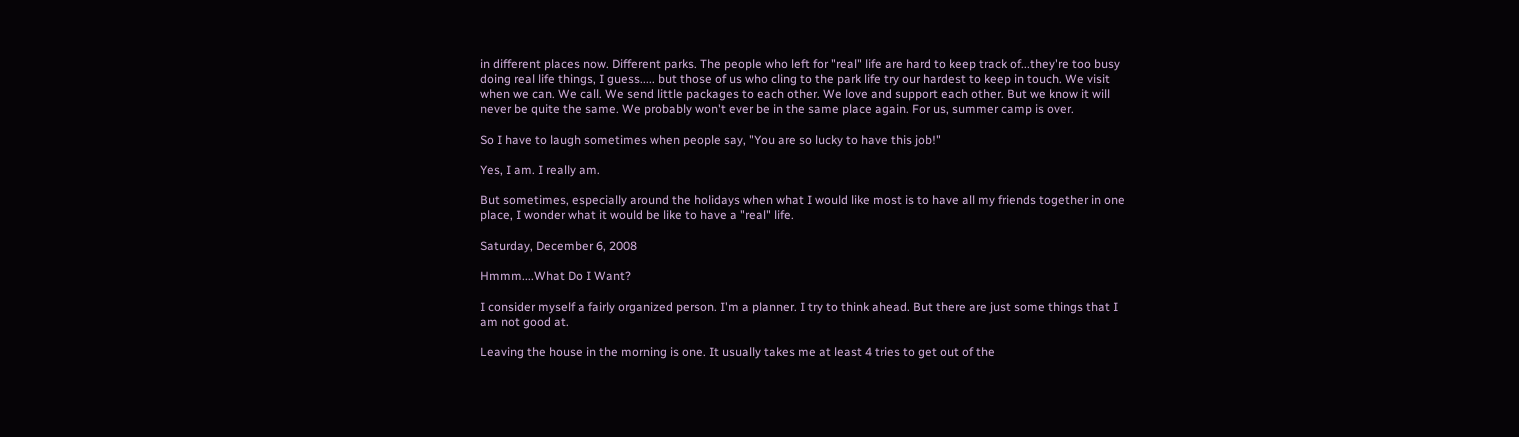in different places now. Different parks. The people who left for "real" life are hard to keep track of...they're too busy doing real life things, I guess..... but those of us who cling to the park life try our hardest to keep in touch. We visit when we can. We call. We send little packages to each other. We love and support each other. But we know it will never be quite the same. We probably won't ever be in the same place again. For us, summer camp is over.

So I have to laugh sometimes when people say, "You are so lucky to have this job!"

Yes, I am. I really am.

But sometimes, especially around the holidays when what I would like most is to have all my friends together in one place, I wonder what it would be like to have a "real" life.

Saturday, December 6, 2008

Hmmm....What Do I Want?

I consider myself a fairly organized person. I'm a planner. I try to think ahead. But there are just some things that I am not good at.

Leaving the house in the morning is one. It usually takes me at least 4 tries to get out of the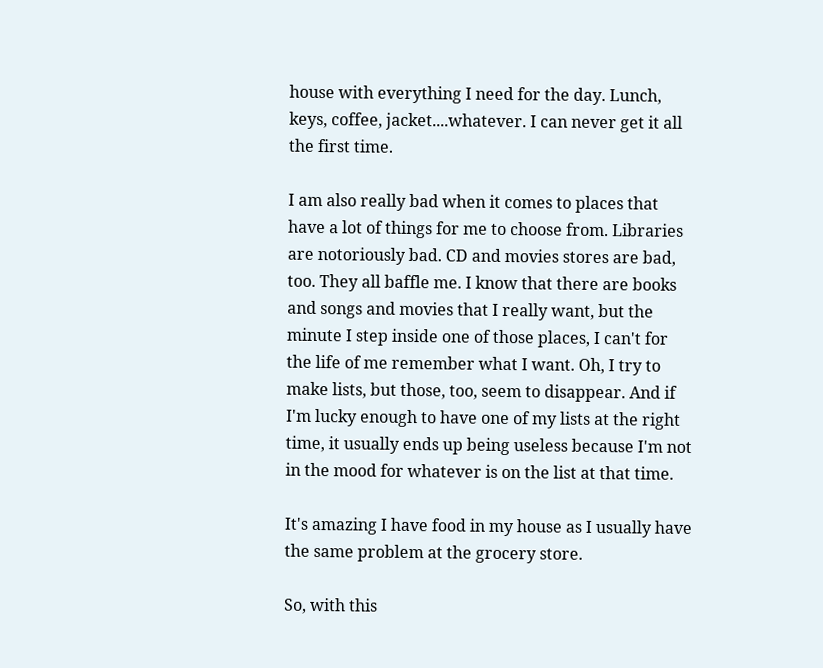house with everything I need for the day. Lunch, keys, coffee, jacket....whatever. I can never get it all the first time.

I am also really bad when it comes to places that have a lot of things for me to choose from. Libraries are notoriously bad. CD and movies stores are bad, too. They all baffle me. I know that there are books and songs and movies that I really want, but the minute I step inside one of those places, I can't for the life of me remember what I want. Oh, I try to make lists, but those, too, seem to disappear. And if I'm lucky enough to have one of my lists at the right time, it usually ends up being useless because I'm not in the mood for whatever is on the list at that time.

It's amazing I have food in my house as I usually have the same problem at the grocery store.

So, with this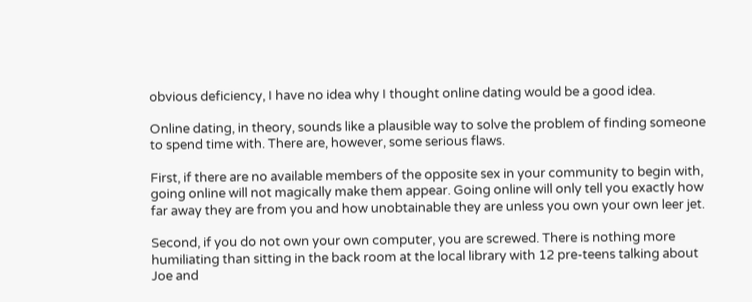obvious deficiency, I have no idea why I thought online dating would be a good idea.

Online dating, in theory, sounds like a plausible way to solve the problem of finding someone to spend time with. There are, however, some serious flaws.

First, if there are no available members of the opposite sex in your community to begin with, going online will not magically make them appear. Going online will only tell you exactly how far away they are from you and how unobtainable they are unless you own your own leer jet.

Second, if you do not own your own computer, you are screwed. There is nothing more humiliating than sitting in the back room at the local library with 12 pre-teens talking about Joe and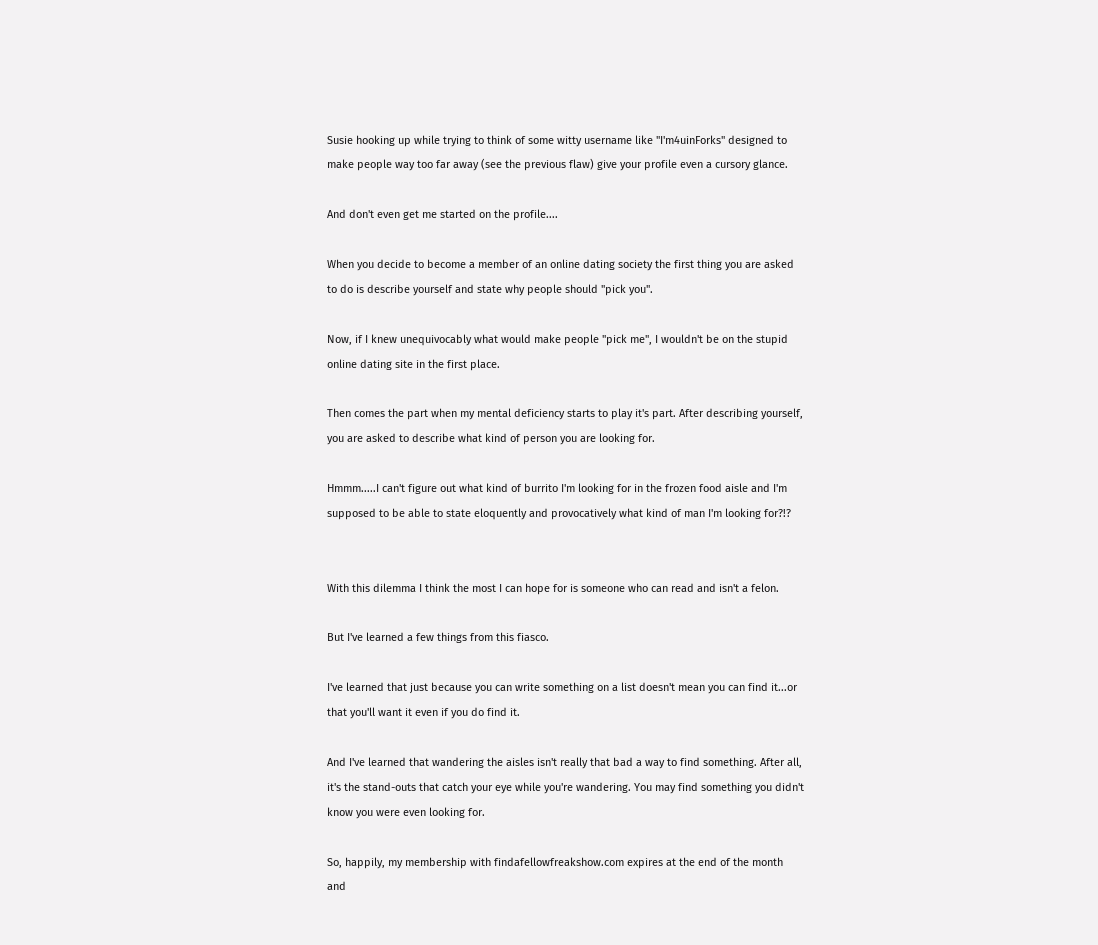Susie hooking up while trying to think of some witty username like "I'm4uinForks" designed to make people way too far away (see the previous flaw) give your profile even a cursory glance.

And don't even get me started on the profile....

When you decide to become a member of an online dating society the first thing you are asked to do is describe yourself and state why people should "pick you".

Now, if I knew unequivocably what would make people "pick me", I wouldn't be on the stupid online dating site in the first place.

Then comes the part when my mental deficiency starts to play it's part. After describing yourself, you are asked to describe what kind of person you are looking for.

Hmmm.....I can't figure out what kind of burrito I'm looking for in the frozen food aisle and I'm supposed to be able to state eloquently and provocatively what kind of man I'm looking for?!?


With this dilemma I think the most I can hope for is someone who can read and isn't a felon.

But I've learned a few things from this fiasco.

I've learned that just because you can write something on a list doesn't mean you can find it...or that you'll want it even if you do find it.

And I've learned that wandering the aisles isn't really that bad a way to find something. After all, it's the stand-outs that catch your eye while you're wandering. You may find something you didn't know you were even looking for.

So, happily, my membership with findafellowfreakshow.com expires at the end of the month and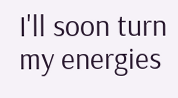I'll soon turn my energies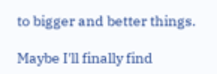to bigger and better things.

Maybe I'll finally find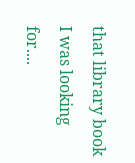that library book I was looking for....